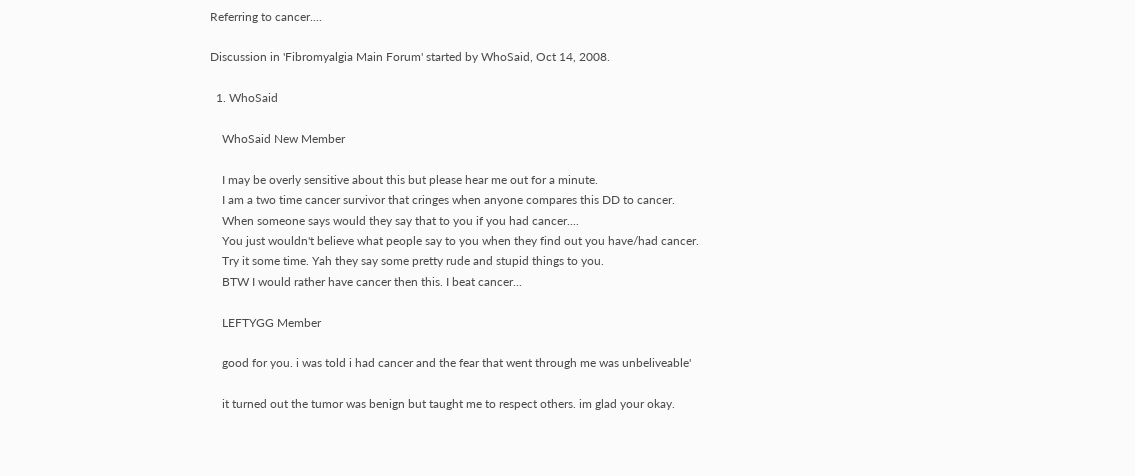Referring to cancer....

Discussion in 'Fibromyalgia Main Forum' started by WhoSaid, Oct 14, 2008.

  1. WhoSaid

    WhoSaid New Member

    I may be overly sensitive about this but please hear me out for a minute.
    I am a two time cancer survivor that cringes when anyone compares this DD to cancer.
    When someone says would they say that to you if you had cancer....
    You just wouldn't believe what people say to you when they find out you have/had cancer.
    Try it some time. Yah they say some pretty rude and stupid things to you.
    BTW I would rather have cancer then this. I beat cancer...

    LEFTYGG Member

    good for you. i was told i had cancer and the fear that went through me was unbeliveable'

    it turned out the tumor was benign but taught me to respect others. im glad your okay.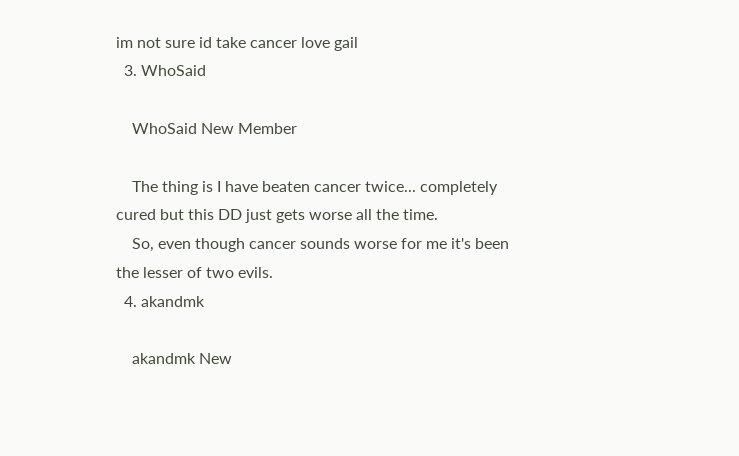im not sure id take cancer love gail
  3. WhoSaid

    WhoSaid New Member

    The thing is I have beaten cancer twice... completely cured but this DD just gets worse all the time.
    So, even though cancer sounds worse for me it's been the lesser of two evils.
  4. akandmk

    akandmk New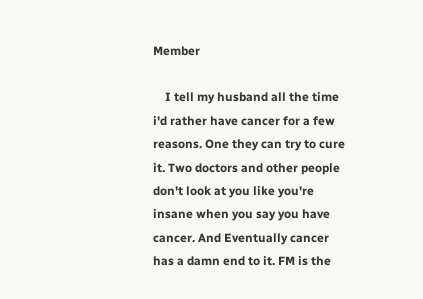Member

    I tell my husband all the time i'd rather have cancer for a few reasons. One they can try to cure it. Two doctors and other people don't look at you like you're insane when you say you have cancer. And Eventually cancer has a damn end to it. FM is the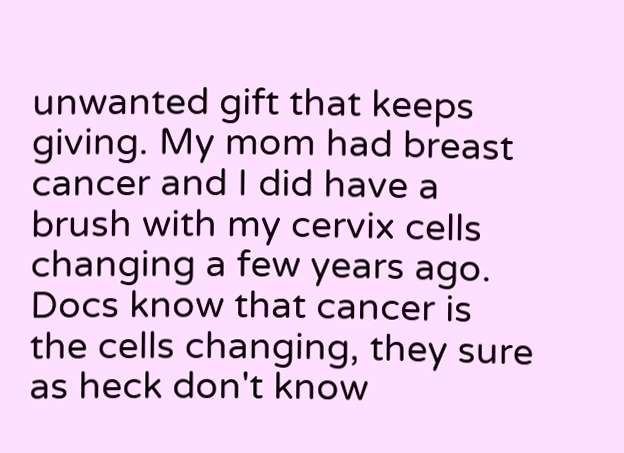unwanted gift that keeps giving. My mom had breast cancer and I did have a brush with my cervix cells changing a few years ago. Docs know that cancer is the cells changing, they sure as heck don't know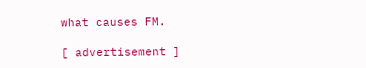what causes FM.

[ advertisement ]